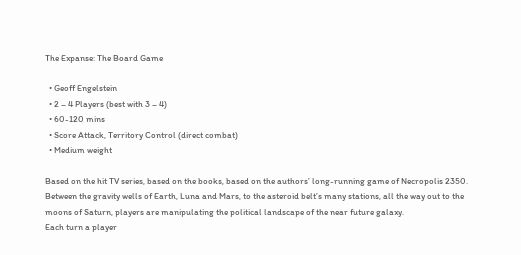The Expanse: The Board Game

  • Geoff Engelstein
  • 2 – 4 Players (best with 3 – 4)
  • 60-120 mins
  • Score Attack, Territory Control (direct combat)
  • Medium weight

Based on the hit TV series, based on the books, based on the authors’ long-running game of Necropolis 2350. Between the gravity wells of Earth, Luna and Mars, to the asteroid belt’s many stations, all the way out to the moons of Saturn, players are manipulating the political landscape of the near future galaxy.
Each turn a player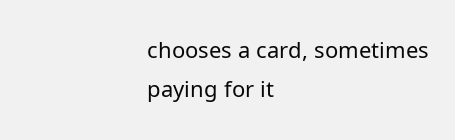chooses a card, sometimes paying for it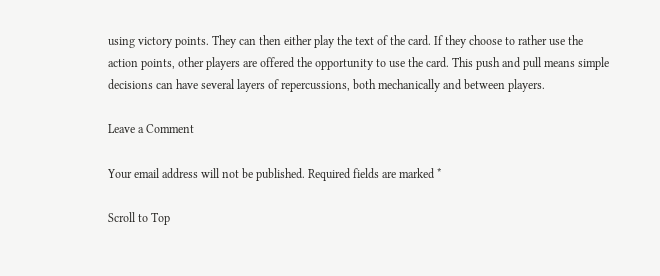using victory points. They can then either play the text of the card. If they choose to rather use the action points, other players are offered the opportunity to use the card. This push and pull means simple decisions can have several layers of repercussions, both mechanically and between players.

Leave a Comment

Your email address will not be published. Required fields are marked *

Scroll to Top